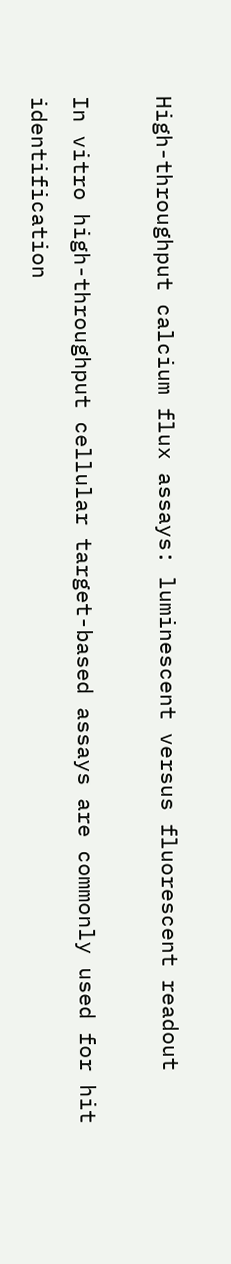High-throughput calcium flux assays: luminescent versus fluorescent readout

In vitro high-throughput cellular target-based assays are commonly used for hit identification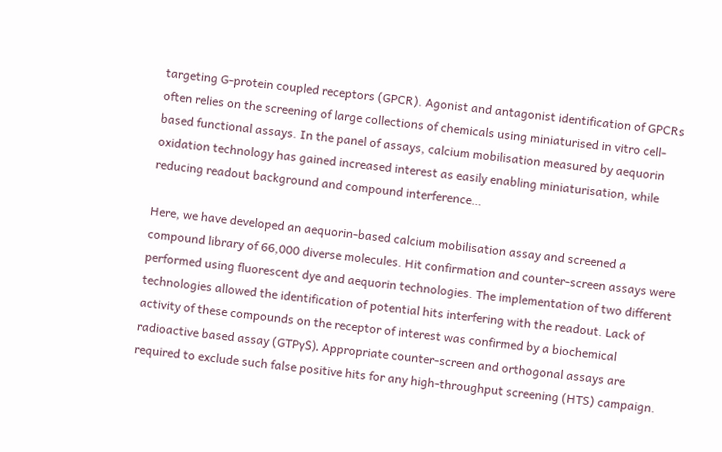targeting G-protein coupled receptors (GPCR). Agonist and antagonist identification of GPCRs often relies on the screening of large collections of chemicals using miniaturised in vitro cell-based functional assays. In the panel of assays, calcium mobilisation measured by aequorin oxidation technology has gained increased interest as easily enabling miniaturisation, while reducing readout background and compound interference…

Here, we have developed an aequorin-based calcium mobilisation assay and screened a compound library of 66,000 diverse molecules. Hit confirmation and counter-screen assays were performed using fluorescent dye and aequorin technologies. The implementation of two different technologies allowed the identification of potential hits interfering with the readout. Lack of activity of these compounds on the receptor of interest was confirmed by a biochemical radioactive based assay (GTPγS). Appropriate counter-screen and orthogonal assays are required to exclude such false positive hits for any high-throughput screening (HTS) campaign.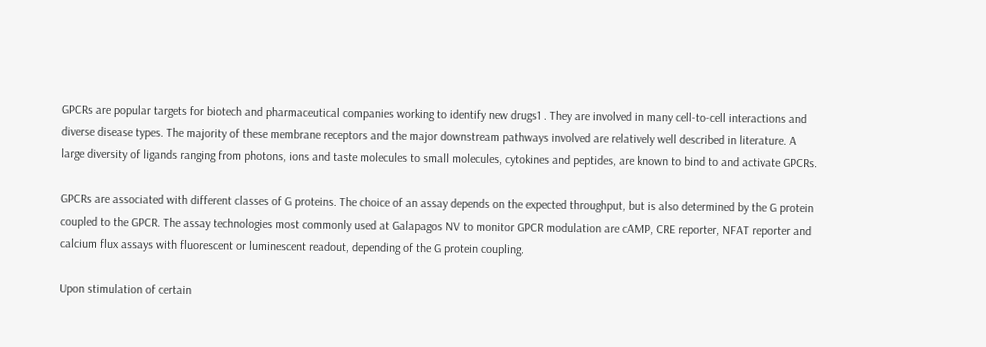GPCRs are popular targets for biotech and pharmaceutical companies working to identify new drugs1 . They are involved in many cell-to-cell interactions and diverse disease types. The majority of these membrane receptors and the major downstream pathways involved are relatively well described in literature. A large diversity of ligands ranging from photons, ions and taste molecules to small molecules, cytokines and peptides, are known to bind to and activate GPCRs.

GPCRs are associated with different classes of G proteins. The choice of an assay depends on the expected throughput, but is also determined by the G protein coupled to the GPCR. The assay technologies most commonly used at Galapagos NV to monitor GPCR modulation are cAMP, CRE reporter, NFAT reporter and calcium flux assays with fluorescent or luminescent readout, depending of the G protein coupling.

Upon stimulation of certain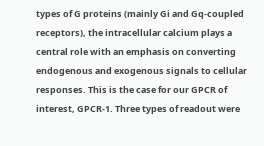types of G proteins (mainly Gi and Gq-coupled receptors), the intracellular calcium plays a central role with an emphasis on converting endogenous and exogenous signals to cellular responses. This is the case for our GPCR of interest, GPCR-1. Three types of readout were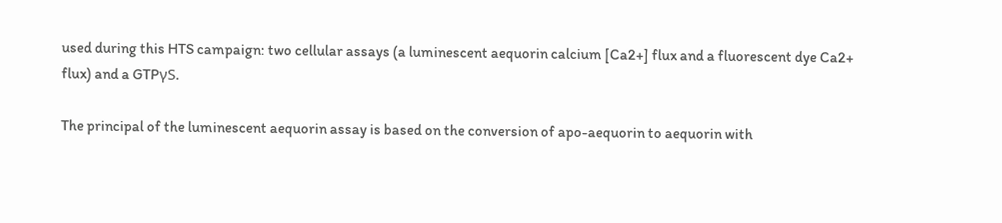used during this HTS campaign: two cellular assays (a luminescent aequorin calcium [Ca2+] flux and a fluorescent dye Ca2+ flux) and a GTPγS.

The principal of the luminescent aequorin assay is based on the conversion of apo-aequorin to aequorin with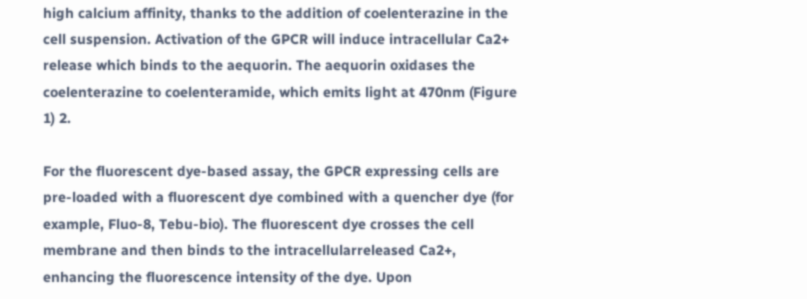high calcium affinity, thanks to the addition of coelenterazine in the cell suspension. Activation of the GPCR will induce intracellular Ca2+ release which binds to the aequorin. The aequorin oxidases the coelenterazine to coelenteramide, which emits light at 470nm (Figure 1) 2.

For the fluorescent dye-based assay, the GPCR expressing cells are pre-loaded with a fluorescent dye combined with a quencher dye (for example, Fluo-8, Tebu-bio). The fluorescent dye crosses the cell membrane and then binds to the intracellularreleased Ca2+, enhancing the fluorescence intensity of the dye. Upon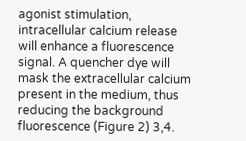agonist stimulation, intracellular calcium release will enhance a fluorescence signal. A quencher dye will mask the extracellular calcium present in the medium, thus reducing the background fluorescence (Figure 2) 3,4.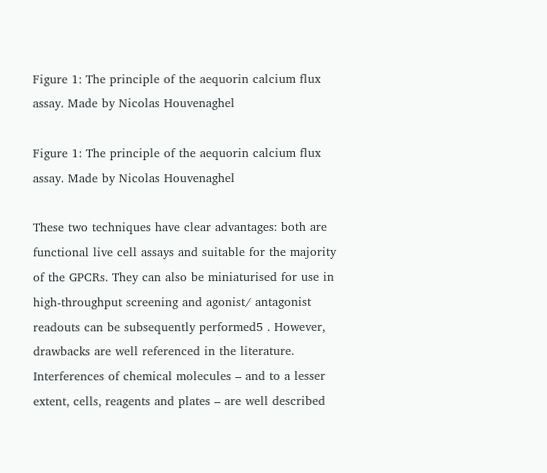Figure 1: The principle of the aequorin calcium flux assay. Made by Nicolas Houvenaghel

Figure 1: The principle of the aequorin calcium flux assay. Made by Nicolas Houvenaghel

These two techniques have clear advantages: both are functional live cell assays and suitable for the majority of the GPCRs. They can also be miniaturised for use in high-throughput screening and agonist/ antagonist readouts can be subsequently performed5 . However, drawbacks are well referenced in the literature. Interferences of chemical molecules – and to a lesser extent, cells, reagents and plates – are well described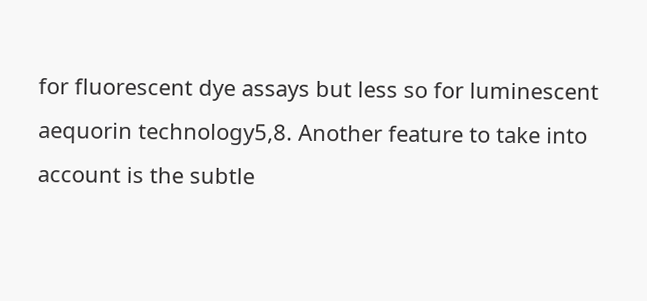for fluorescent dye assays but less so for luminescent aequorin technology5,8. Another feature to take into account is the subtle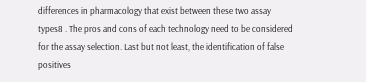differences in pharmacology that exist between these two assay types8 . The pros and cons of each technology need to be considered for the assay selection. Last but not least, the identification of false positives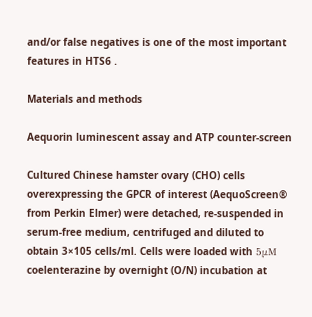and/or false negatives is one of the most important features in HTS6 .

Materials and methods

Aequorin luminescent assay and ATP counter-screen

Cultured Chinese hamster ovary (CHO) cells overexpressing the GPCR of interest (AequoScreen® from Perkin Elmer) were detached, re-suspended in serum-free medium, centrifuged and diluted to obtain 3×105 cells/ml. Cells were loaded with 5μM coelenterazine by overnight (O/N) incubation at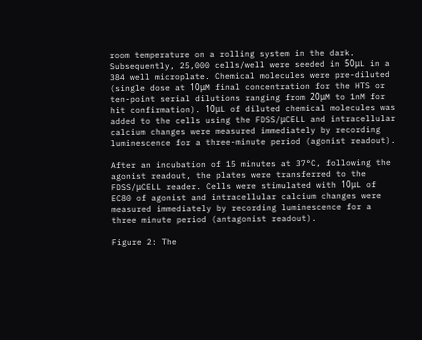room temperature on a rolling system in the dark. Subsequently, 25,000 cells/well were seeded in 50μL in a 384 well microplate. Chemical molecules were pre-diluted (single dose at 10μM final concentration for the HTS or ten-point serial dilutions ranging from 20μM to 1nM for hit confirmation). 10μL of diluted chemical molecules was added to the cells using the FDSS/μCELL and intracellular calcium changes were measured immediately by recording luminescence for a three-minute period (agonist readout).

After an incubation of 15 minutes at 37°C, following the agonist readout, the plates were transferred to the FDSS/μCELL reader. Cells were stimulated with 10μL of EC80 of agonist and intracellular calcium changes were measured immediately by recording luminescence for a three minute period (antagonist readout).

Figure 2: The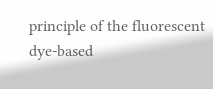principle of the fluorescent dye-based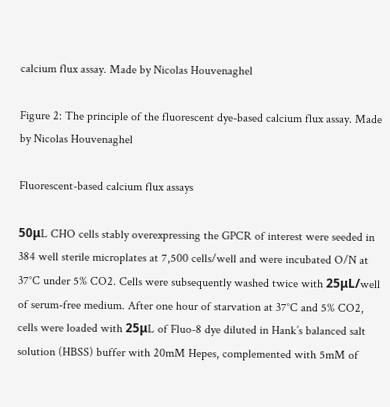calcium flux assay. Made by Nicolas Houvenaghel

Figure 2: The principle of the fluorescent dye-based calcium flux assay. Made by Nicolas Houvenaghel

Fluorescent-based calcium flux assays

50μL CHO cells stably overexpressing the GPCR of interest were seeded in 384 well sterile microplates at 7,500 cells/well and were incubated O/N at 37°C under 5% CO2. Cells were subsequently washed twice with 25μL/well of serum-free medium. After one hour of starvation at 37°C and 5% CO2, cells were loaded with 25μL of Fluo-8 dye diluted in Hank’s balanced salt solution (HBSS) buffer with 20mM Hepes, complemented with 5mM of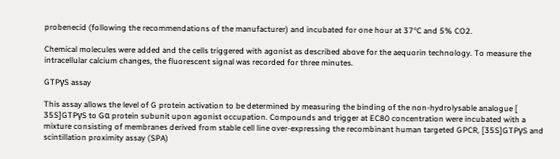probenecid (following the recommendations of the manufacturer) and incubated for one hour at 37°C and 5% CO2.

Chemical molecules were added and the cells triggered with agonist as described above for the aequorin technology. To measure the intracellular calcium changes, the fluorescent signal was recorded for three minutes.

GTPγS assay

This assay allows the level of G protein activation to be determined by measuring the binding of the non-hydrolysable analogue [ 35S]GTPγS to Gα protein subunit upon agonist occupation. Compounds and trigger at EC80 concentration were incubated with a mixture consisting of membranes derived from stable cell line over-expressing the recombinant human targeted GPCR, [35S]GTPγS and scintillation proximity assay (SPA)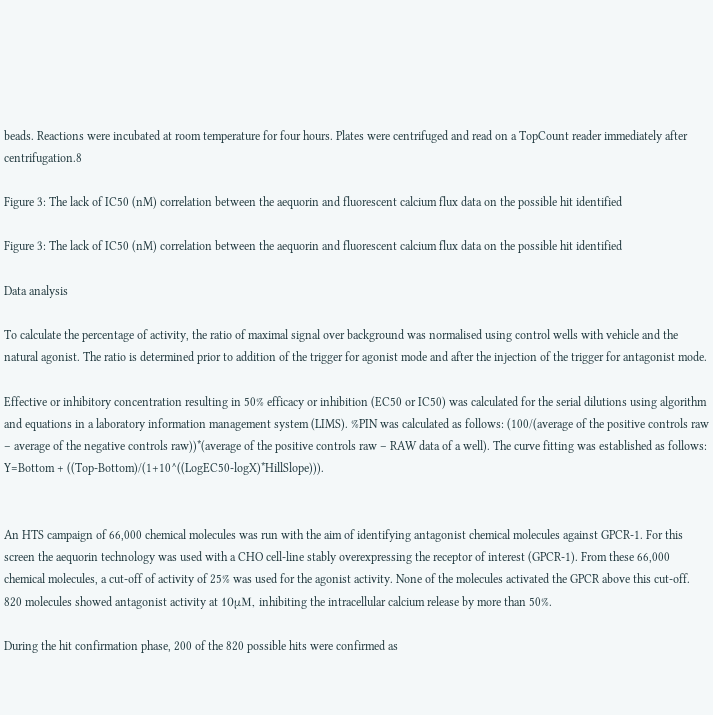beads. Reactions were incubated at room temperature for four hours. Plates were centrifuged and read on a TopCount reader immediately after centrifugation.8

Figure 3: The lack of IC50 (nM) correlation between the aequorin and fluorescent calcium flux data on the possible hit identified

Figure 3: The lack of IC50 (nM) correlation between the aequorin and fluorescent calcium flux data on the possible hit identified

Data analysis

To calculate the percentage of activity, the ratio of maximal signal over background was normalised using control wells with vehicle and the natural agonist. The ratio is determined prior to addition of the trigger for agonist mode and after the injection of the trigger for antagonist mode.

Effective or inhibitory concentration resulting in 50% efficacy or inhibition (EC50 or IC50) was calculated for the serial dilutions using algorithm and equations in a laboratory information management system (LIMS). %PIN was calculated as follows: (100/(average of the positive controls raw – average of the negative controls raw))*(average of the positive controls raw – RAW data of a well). The curve fitting was established as follows: Y=Bottom + ((Top-Bottom)/(1+10^((LogEC50-logX)*HillSlope))).


An HTS campaign of 66,000 chemical molecules was run with the aim of identifying antagonist chemical molecules against GPCR-1. For this screen the aequorin technology was used with a CHO cell-line stably overexpressing the receptor of interest (GPCR-1). From these 66,000 chemical molecules, a cut-off of activity of 25% was used for the agonist activity. None of the molecules activated the GPCR above this cut-off. 820 molecules showed antagonist activity at 10μM, inhibiting the intracellular calcium release by more than 50%.

During the hit confirmation phase, 200 of the 820 possible hits were confirmed as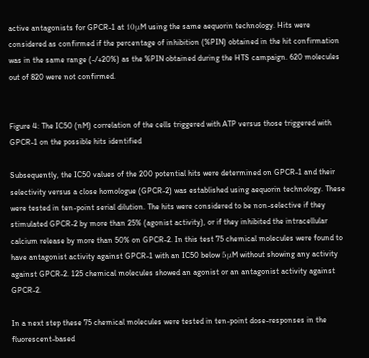active antagonists for GPCR-1 at 10μM using the same aequorin technology. Hits were considered as confirmed if the percentage of inhibition (%PIN) obtained in the hit confirmation was in the same range (-/+20%) as the %PIN obtained during the HTS campaign. 620 molecules out of 820 were not confirmed.


Figure 4: The IC50 (nM) correlation of the cells triggered with ATP versus those triggered with GPCR-1 on the possible hits identified

Subsequently, the IC50 values of the 200 potential hits were determined on GPCR-1 and their selectivity versus a close homologue (GPCR-2) was established using aequorin technology. These were tested in ten-point serial dilution. The hits were considered to be non-selective if they stimulated GPCR-2 by more than 25% (agonist activity), or if they inhibited the intracellular calcium release by more than 50% on GPCR-2. In this test 75 chemical molecules were found to have antagonist activity against GPCR-1 with an IC50 below 5μM without showing any activity against GPCR-2. 125 chemical molecules showed an agonist or an antagonist activity against GPCR-2.

In a next step these 75 chemical molecules were tested in ten-point dose-responses in the fluorescent-based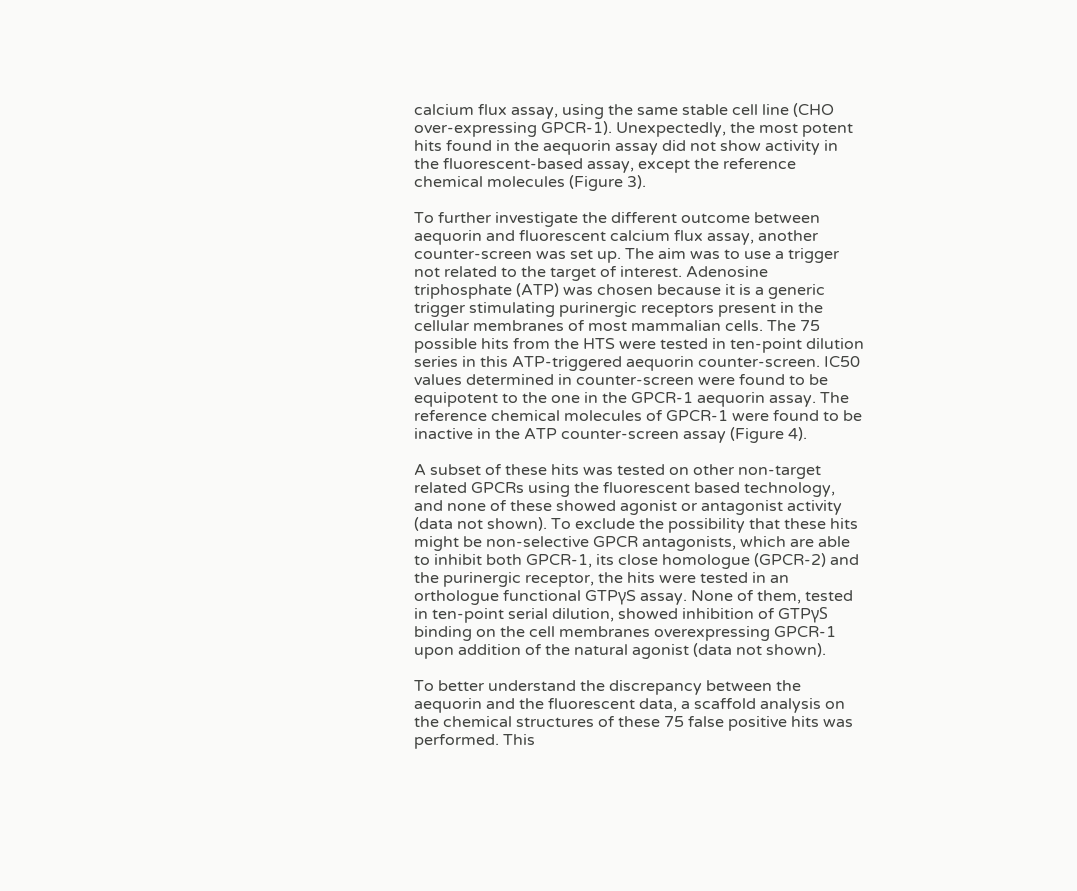calcium flux assay, using the same stable cell line (CHO over-expressing GPCR-1). Unexpectedly, the most potent hits found in the aequorin assay did not show activity in the fluorescent-based assay, except the reference chemical molecules (Figure 3).

To further investigate the different outcome between aequorin and fluorescent calcium flux assay, another counter-screen was set up. The aim was to use a trigger not related to the target of interest. Adenosine triphosphate (ATP) was chosen because it is a generic trigger stimulating purinergic receptors present in the cellular membranes of most mammalian cells. The 75 possible hits from the HTS were tested in ten-point dilution series in this ATP-triggered aequorin counter-screen. IC50 values determined in counter-screen were found to be equipotent to the one in the GPCR-1 aequorin assay. The reference chemical molecules of GPCR-1 were found to be inactive in the ATP counter-screen assay (Figure 4).

A subset of these hits was tested on other non-target related GPCRs using the fluorescent based technology, and none of these showed agonist or antagonist activity (data not shown). To exclude the possibility that these hits might be non-selective GPCR antagonists, which are able to inhibit both GPCR-1, its close homologue (GPCR-2) and the purinergic receptor, the hits were tested in an orthologue functional GTPγS assay. None of them, tested in ten-point serial dilution, showed inhibition of GTPγS binding on the cell membranes overexpressing GPCR-1 upon addition of the natural agonist (data not shown).

To better understand the discrepancy between the aequorin and the fluorescent data, a scaffold analysis on the chemical structures of these 75 false positive hits was performed. This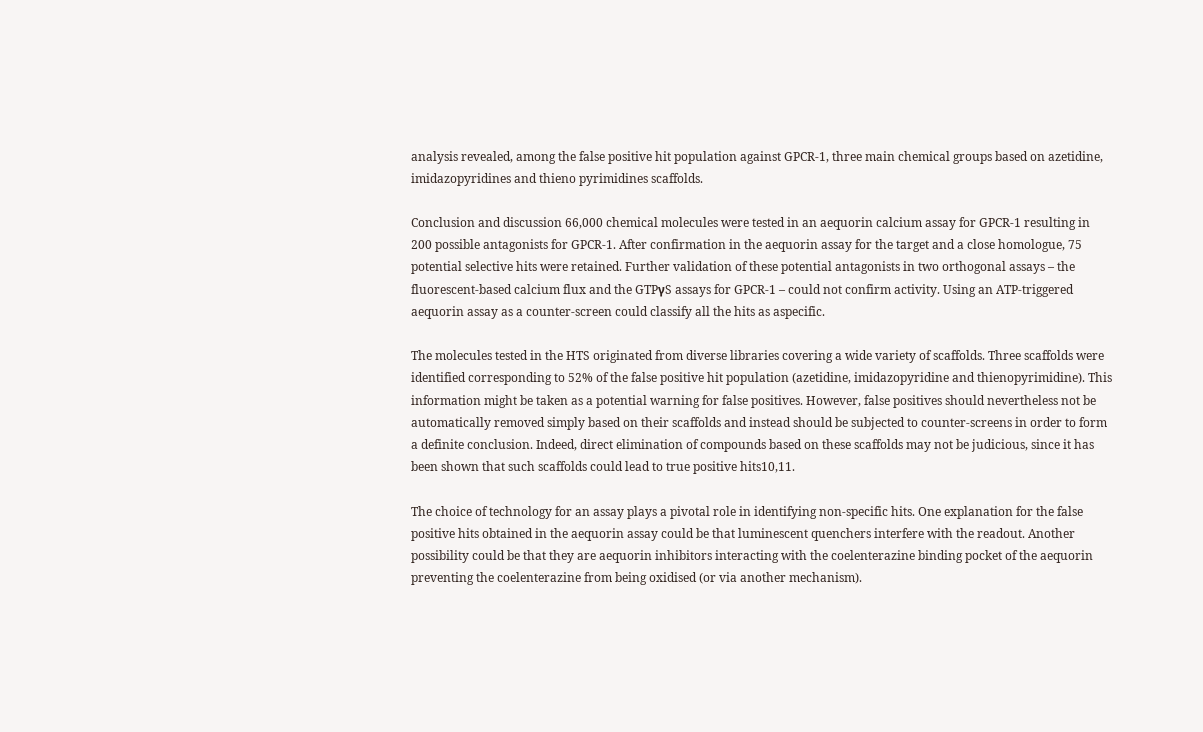analysis revealed, among the false positive hit population against GPCR-1, three main chemical groups based on azetidine, imidazopyridines and thieno pyrimidines scaffolds.

Conclusion and discussion 66,000 chemical molecules were tested in an aequorin calcium assay for GPCR-1 resulting in 200 possible antagonists for GPCR-1. After confirmation in the aequorin assay for the target and a close homologue, 75 potential selective hits were retained. Further validation of these potential antagonists in two orthogonal assays – the fluorescent-based calcium flux and the GTPγS assays for GPCR-1 – could not confirm activity. Using an ATP-triggered aequorin assay as a counter-screen could classify all the hits as aspecific.

The molecules tested in the HTS originated from diverse libraries covering a wide variety of scaffolds. Three scaffolds were identified corresponding to 52% of the false positive hit population (azetidine, imidazopyridine and thienopyrimidine). This information might be taken as a potential warning for false positives. However, false positives should nevertheless not be automatically removed simply based on their scaffolds and instead should be subjected to counter-screens in order to form a definite conclusion. Indeed, direct elimination of compounds based on these scaffolds may not be judicious, since it has been shown that such scaffolds could lead to true positive hits10,11.

The choice of technology for an assay plays a pivotal role in identifying non-specific hits. One explanation for the false positive hits obtained in the aequorin assay could be that luminescent quenchers interfere with the readout. Another possibility could be that they are aequorin inhibitors interacting with the coelenterazine binding pocket of the aequorin preventing the coelenterazine from being oxidised (or via another mechanism).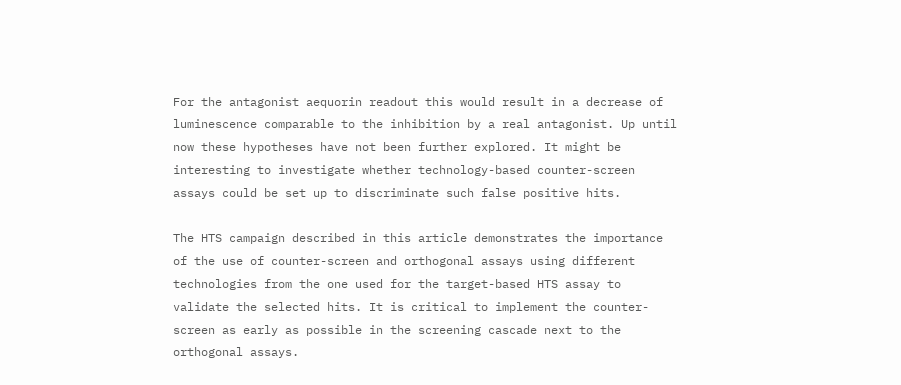For the antagonist aequorin readout this would result in a decrease of luminescence comparable to the inhibition by a real antagonist. Up until now these hypotheses have not been further explored. It might be interesting to investigate whether technology-based counter-screen assays could be set up to discriminate such false positive hits.

The HTS campaign described in this article demonstrates the importance of the use of counter-screen and orthogonal assays using different technologies from the one used for the target-based HTS assay to validate the selected hits. It is critical to implement the counter-screen as early as possible in the screening cascade next to the orthogonal assays.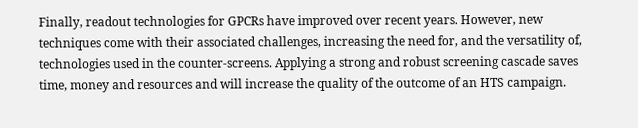Finally, readout technologies for GPCRs have improved over recent years. However, new techniques come with their associated challenges, increasing the need for, and the versatility of, technologies used in the counter-screens. Applying a strong and robust screening cascade saves time, money and resources and will increase the quality of the outcome of an HTS campaign.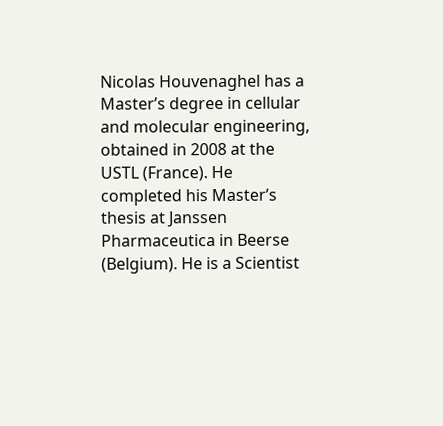Nicolas Houvenaghel has a Master’s degree in cellular and molecular engineering, obtained in 2008 at the USTL (France). He completed his Master’s thesis at Janssen Pharmaceutica in Beerse (Belgium). He is a Scientist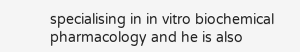specialising in in vitro biochemical pharmacology and he is also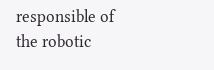responsible of the robotic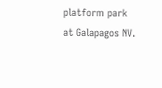platform park at Galapagos NV.